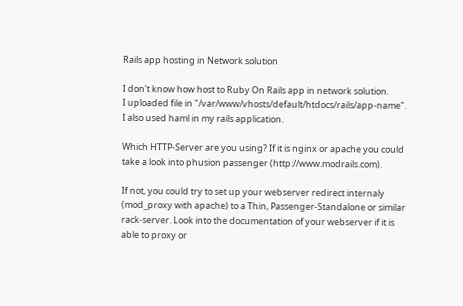Rails app hosting in Network solution

I don't know how host to Ruby On Rails app in network solution.
I uploaded file in "/var/www/vhosts/default/htdocs/rails/app-name".
I also used haml in my rails application.

Which HTTP-Server are you using? If it is nginx or apache you could
take a look into phusion passenger (http://www.modrails.com).

If not, you could try to set up your webserver redirect internaly
(mod_proxy with apache) to a Thin, Passenger-Standalone or similar
rack-server. Look into the documentation of your webserver if it is
able to proxy or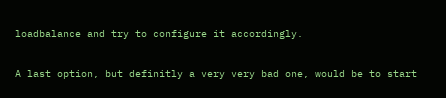loadbalance and try to configure it accordingly.

A last option, but definitly a very very bad one, would be to start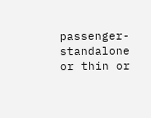passenger-standalone or thin or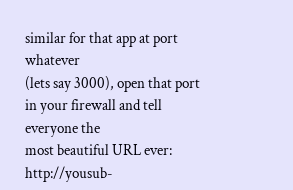similar for that app at port whatever
(lets say 3000), open that port in your firewall and tell everyone the
most beautiful URL ever: http://yousub-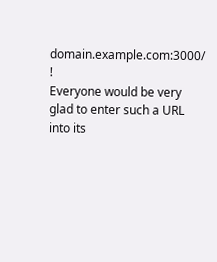domain.example.com:3000/ !
Everyone would be very glad to enter such a URL into its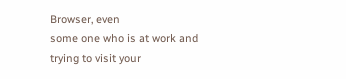Browser, even
some one who is at work and trying to visit your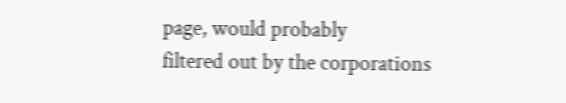page, would probably
filtered out by the corporations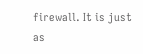firewall. It is just as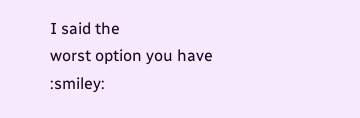I said the
worst option you have :smiley: